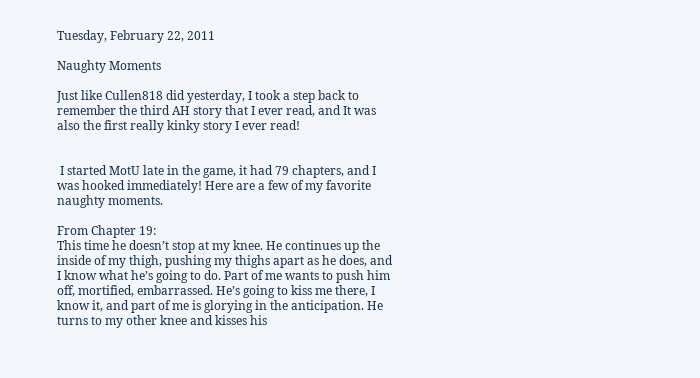Tuesday, February 22, 2011

Naughty Moments

Just like Cullen818 did yesterday, I took a step back to remember the third AH story that I ever read, and It was also the first really kinky story I ever read!


 I started MotU late in the game, it had 79 chapters, and I was hooked immediately! Here are a few of my favorite naughty moments.

From Chapter 19:
This time he doesn’t stop at my knee. He continues up the inside of my thigh, pushing my thighs apart as he does, and I know what he’s going to do. Part of me wants to push him off, mortified, embarrassed. He’s going to kiss me there, I know it, and part of me is glorying in the anticipation. He turns to my other knee and kisses his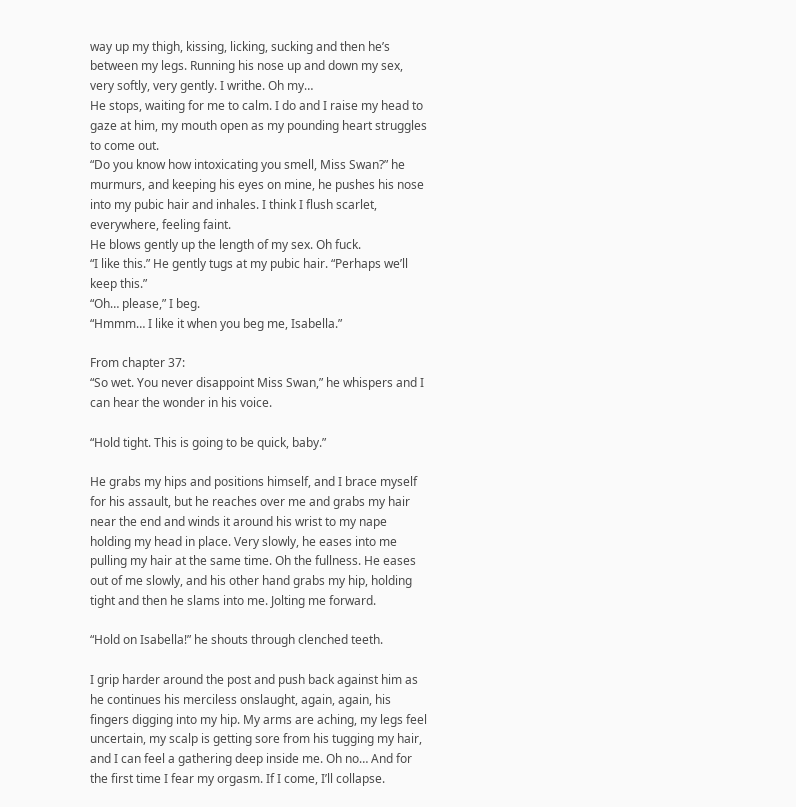way up my thigh, kissing, licking, sucking and then he’s between my legs. Running his nose up and down my sex, very softly, very gently. I writhe. Oh my…
He stops, waiting for me to calm. I do and I raise my head to gaze at him, my mouth open as my pounding heart struggles to come out.
“Do you know how intoxicating you smell, Miss Swan?” he murmurs, and keeping his eyes on mine, he pushes his nose into my pubic hair and inhales. I think I flush scarlet, everywhere, feeling faint.
He blows gently up the length of my sex. Oh fuck.
“I like this.” He gently tugs at my pubic hair. “Perhaps we’ll keep this.”
“Oh… please,” I beg.
“Hmmm… I like it when you beg me, Isabella.”

From chapter 37:
“So wet. You never disappoint Miss Swan,” he whispers and I can hear the wonder in his voice.

“Hold tight. This is going to be quick, baby.”

He grabs my hips and positions himself, and I brace myself for his assault, but he reaches over me and grabs my hair near the end and winds it around his wrist to my nape holding my head in place. Very slowly, he eases into me pulling my hair at the same time. Oh the fullness. He eases out of me slowly, and his other hand grabs my hip, holding tight and then he slams into me. Jolting me forward.

“Hold on Isabella!” he shouts through clenched teeth.

I grip harder around the post and push back against him as he continues his merciless onslaught, again, again, his fingers digging into my hip. My arms are aching, my legs feel uncertain, my scalp is getting sore from his tugging my hair, and I can feel a gathering deep inside me. Oh no… And for the first time I fear my orgasm. If I come, I’ll collapse.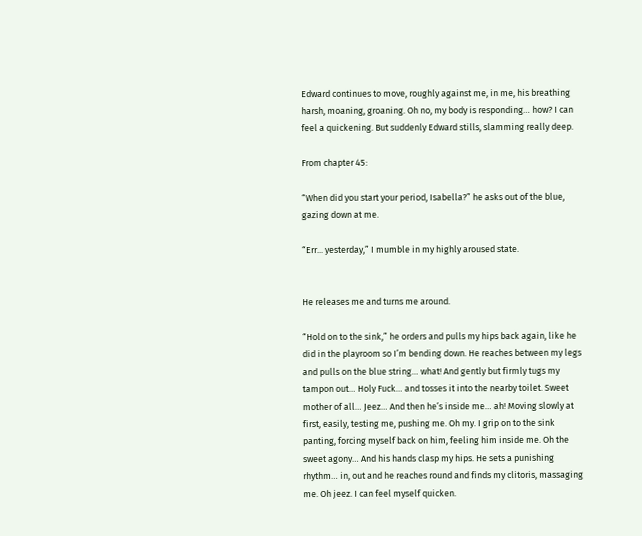Edward continues to move, roughly against me, in me, his breathing harsh, moaning, groaning. Oh no, my body is responding… how? I can feel a quickening. But suddenly Edward stills, slamming really deep.

From chapter 45:

“When did you start your period, Isabella?” he asks out of the blue, gazing down at me.

“Err... yesterday,” I mumble in my highly aroused state.


He releases me and turns me around.

“Hold on to the sink,” he orders and pulls my hips back again, like he did in the playroom so I’m bending down. He reaches between my legs and pulls on the blue string… what! And gently but firmly tugs my tampon out… Holy Fuck… and tosses it into the nearby toilet. Sweet mother of all… Jeez… And then he’s inside me… ah! Moving slowly at first, easily, testing me, pushing me. Oh my. I grip on to the sink panting, forcing myself back on him, feeling him inside me. Oh the sweet agony… And his hands clasp my hips. He sets a punishing rhythm… in, out and he reaches round and finds my clitoris, massaging me. Oh jeez. I can feel myself quicken.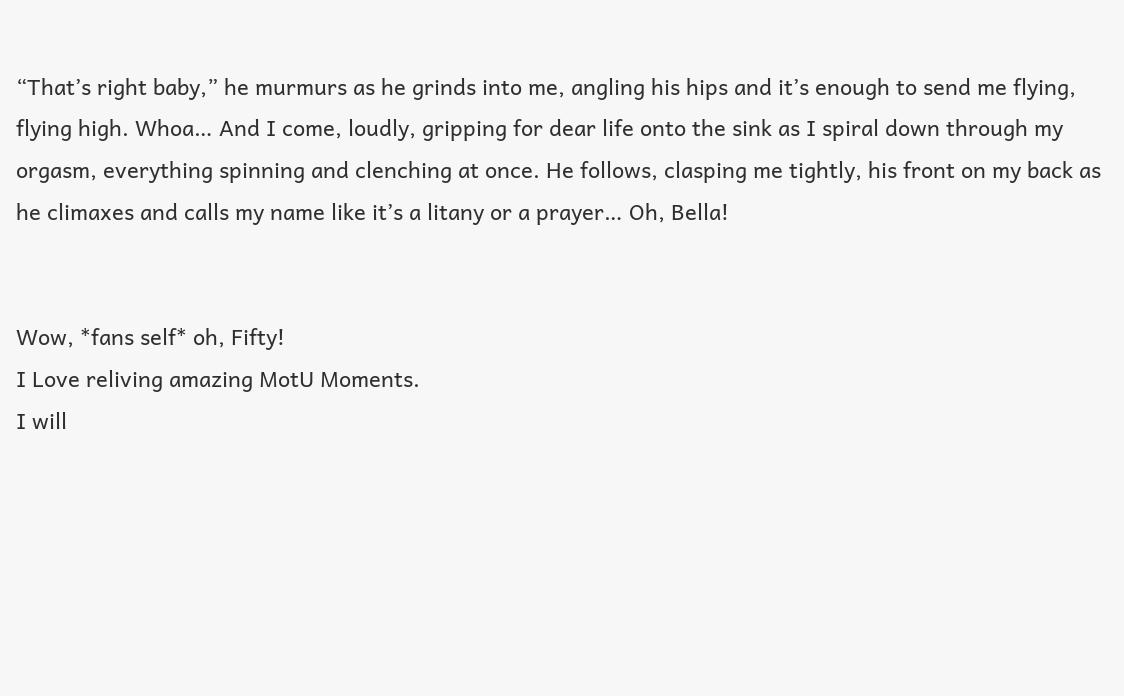“That’s right baby,” he murmurs as he grinds into me, angling his hips and it’s enough to send me flying, flying high. Whoa… And I come, loudly, gripping for dear life onto the sink as I spiral down through my orgasm, everything spinning and clenching at once. He follows, clasping me tightly, his front on my back as he climaxes and calls my name like it’s a litany or a prayer… Oh, Bella!


Wow, *fans self* oh, Fifty!
I Love reliving amazing MotU Moments.
I will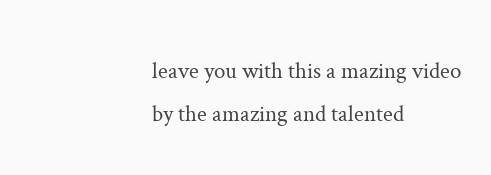leave you with this a mazing video by the amazing and talented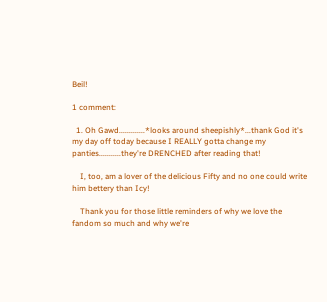Beil!

1 comment:

  1. Oh Gawd.............*looks around sheepishly*...thank God it's my day off today because I REALLY gotta change my panties...........they're DRENCHED after reading that!

    I, too, am a lover of the delicious Fifty and no one could write him bettery than Icy!

    Thank you for those little reminders of why we love the fandom so much and why we're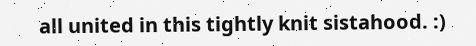all united in this tightly knit sistahood. :)